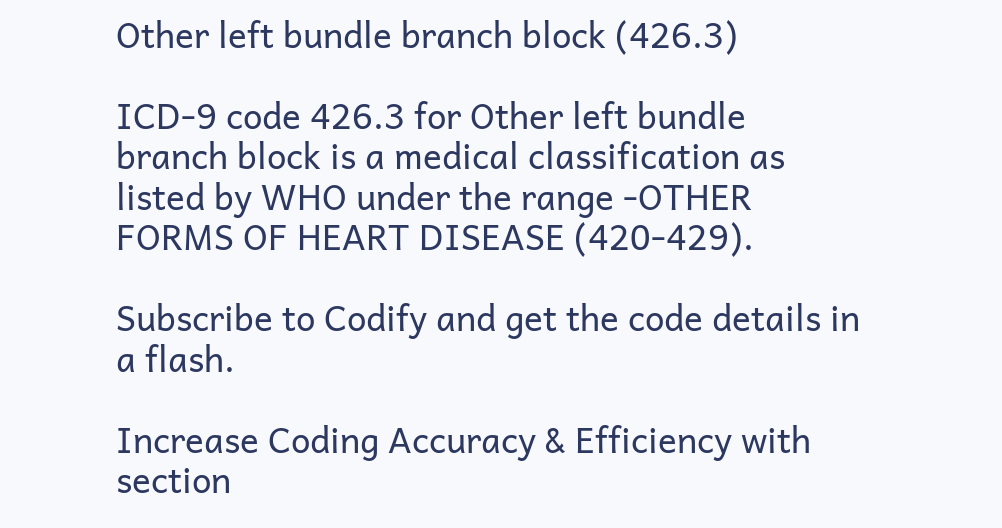Other left bundle branch block (426.3)

ICD-9 code 426.3 for Other left bundle branch block is a medical classification as listed by WHO under the range -OTHER FORMS OF HEART DISEASE (420-429).

Subscribe to Codify and get the code details in a flash.

Increase Coding Accuracy & Efficiency with section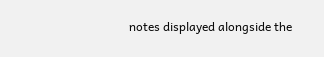notes displayed alongside the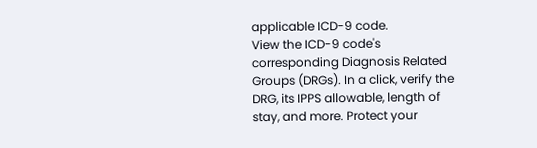applicable ICD-9 code.
View the ICD-9 code's corresponding Diagnosis Related Groups (DRGs). In a click, verify the DRG, its IPPS allowable, length of stay, and more. Protect your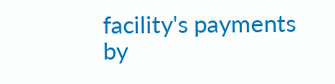facility's payments by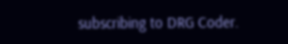subscribing to DRG Coder.